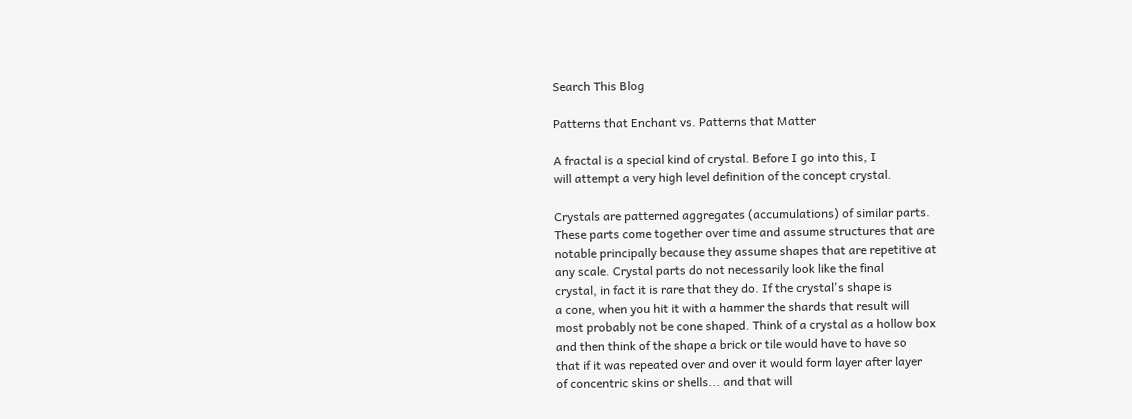Search This Blog

Patterns that Enchant vs. Patterns that Matter

A fractal is a special kind of crystal. Before I go into this, I
will attempt a very high level definition of the concept crystal.

Crystals are patterned aggregates (accumulations) of similar parts.
These parts come together over time and assume structures that are
notable principally because they assume shapes that are repetitive at
any scale. Crystal parts do not necessarily look like the final
crystal, in fact it is rare that they do. If the crystal's shape is
a cone, when you hit it with a hammer the shards that result will
most probably not be cone shaped. Think of a crystal as a hollow box
and then think of the shape a brick or tile would have to have so
that if it was repeated over and over it would form layer after layer
of concentric skins or shells... and that will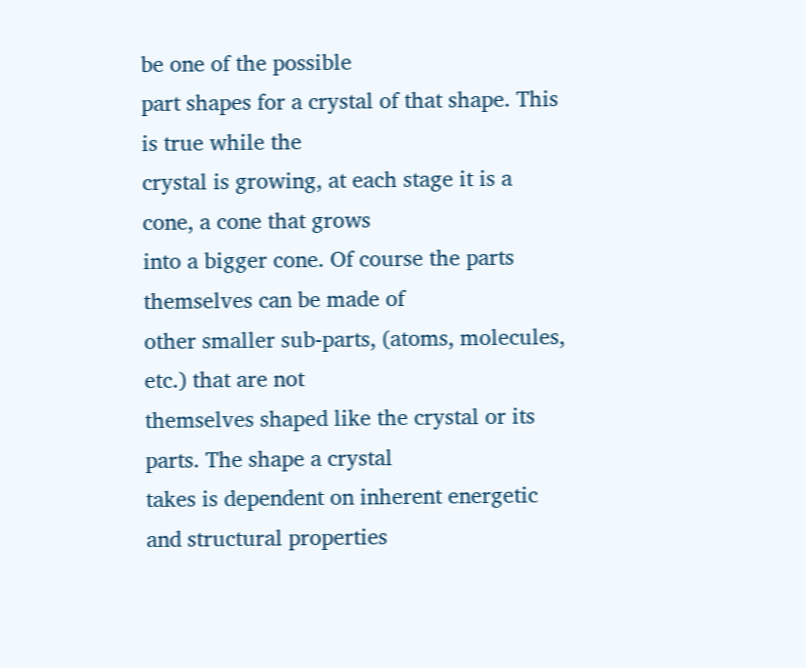be one of the possible
part shapes for a crystal of that shape. This is true while the
crystal is growing, at each stage it is a cone, a cone that grows
into a bigger cone. Of course the parts themselves can be made of
other smaller sub-parts, (atoms, molecules, etc.) that are not
themselves shaped like the crystal or its parts. The shape a crystal
takes is dependent on inherent energetic and structural properties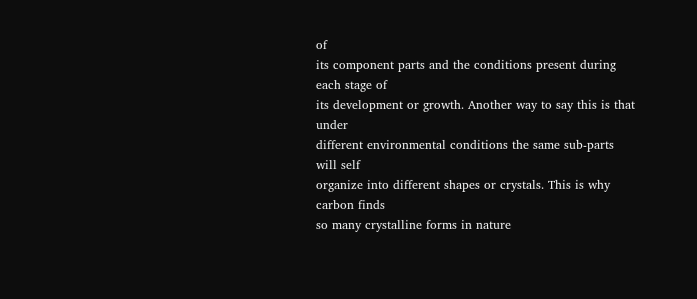of
its component parts and the conditions present during each stage of
its development or growth. Another way to say this is that under
different environmental conditions the same sub-parts will self
organize into different shapes or crystals. This is why carbon finds
so many crystalline forms in nature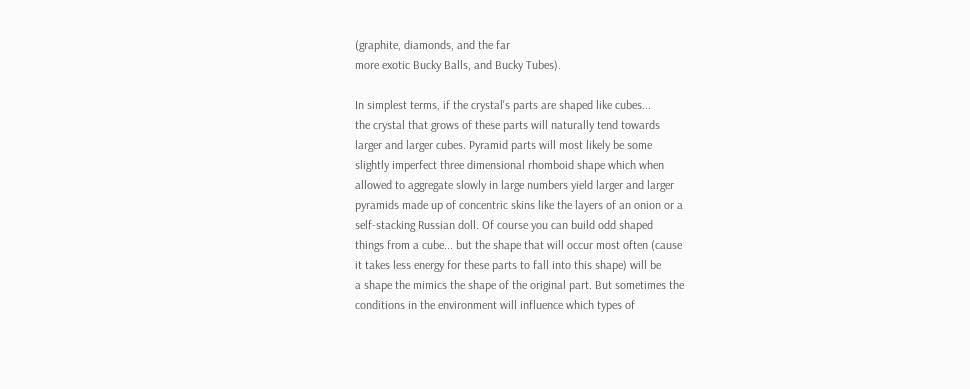(graphite, diamonds, and the far
more exotic Bucky Balls, and Bucky Tubes).

In simplest terms, if the crystal's parts are shaped like cubes...
the crystal that grows of these parts will naturally tend towards
larger and larger cubes. Pyramid parts will most likely be some
slightly imperfect three dimensional rhomboid shape which when
allowed to aggregate slowly in large numbers yield larger and larger
pyramids made up of concentric skins like the layers of an onion or a
self-stacking Russian doll. Of course you can build odd shaped
things from a cube... but the shape that will occur most often (cause
it takes less energy for these parts to fall into this shape) will be
a shape the mimics the shape of the original part. But sometimes the
conditions in the environment will influence which types of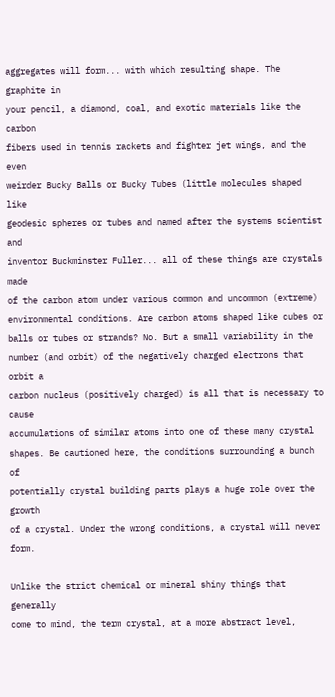aggregates will form... with which resulting shape. The graphite in
your pencil, a diamond, coal, and exotic materials like the carbon
fibers used in tennis rackets and fighter jet wings, and the even
weirder Bucky Balls or Bucky Tubes (little molecules shaped like
geodesic spheres or tubes and named after the systems scientist and
inventor Buckminster Fuller... all of these things are crystals made
of the carbon atom under various common and uncommon (extreme)
environmental conditions. Are carbon atoms shaped like cubes or
balls or tubes or strands? No. But a small variability in the
number (and orbit) of the negatively charged electrons that orbit a
carbon nucleus (positively charged) is all that is necessary to cause
accumulations of similar atoms into one of these many crystal
shapes. Be cautioned here, the conditions surrounding a bunch of
potentially crystal building parts plays a huge role over the growth
of a crystal. Under the wrong conditions, a crystal will never form.

Unlike the strict chemical or mineral shiny things that generally
come to mind, the term crystal, at a more abstract level,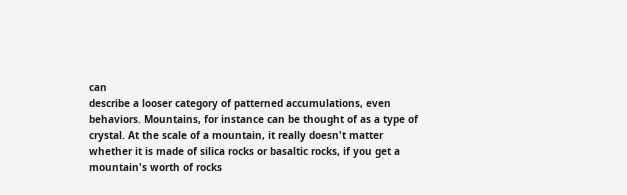can
describe a looser category of patterned accumulations, even
behaviors. Mountains, for instance can be thought of as a type of
crystal. At the scale of a mountain, it really doesn't matter
whether it is made of silica rocks or basaltic rocks, if you get a
mountain's worth of rocks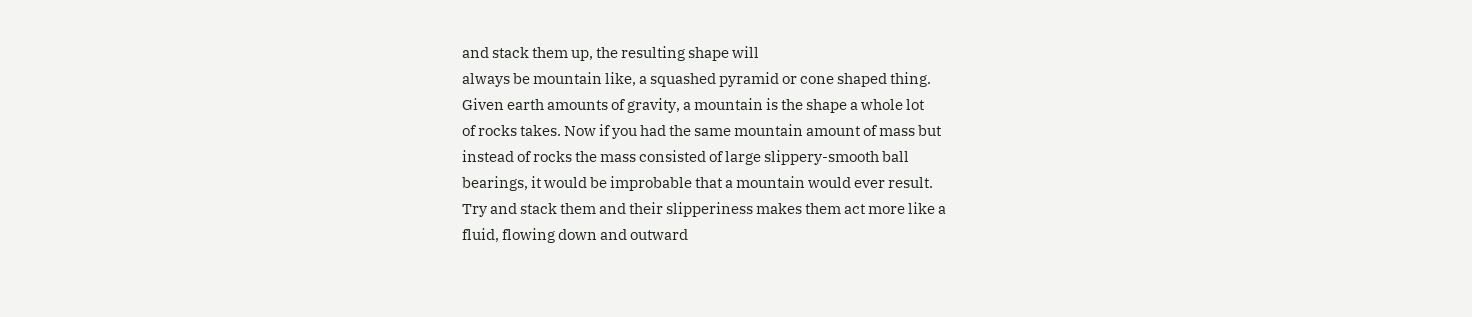and stack them up, the resulting shape will
always be mountain like, a squashed pyramid or cone shaped thing.
Given earth amounts of gravity, a mountain is the shape a whole lot
of rocks takes. Now if you had the same mountain amount of mass but
instead of rocks the mass consisted of large slippery-smooth ball
bearings, it would be improbable that a mountain would ever result.
Try and stack them and their slipperiness makes them act more like a
fluid, flowing down and outward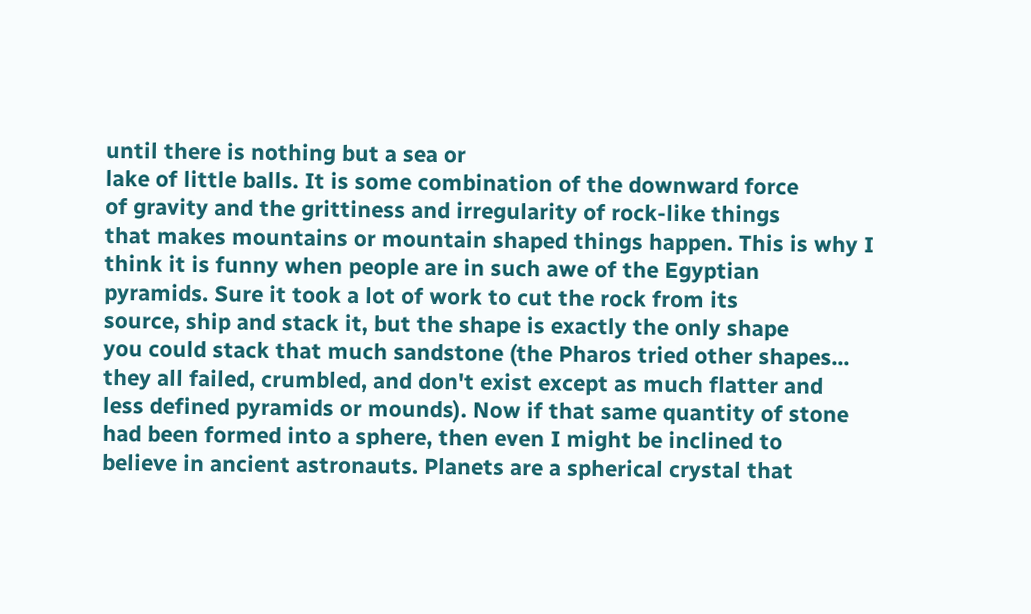until there is nothing but a sea or
lake of little balls. It is some combination of the downward force
of gravity and the grittiness and irregularity of rock-like things
that makes mountains or mountain shaped things happen. This is why I
think it is funny when people are in such awe of the Egyptian
pyramids. Sure it took a lot of work to cut the rock from its
source, ship and stack it, but the shape is exactly the only shape
you could stack that much sandstone (the Pharos tried other shapes...
they all failed, crumbled, and don't exist except as much flatter and
less defined pyramids or mounds). Now if that same quantity of stone
had been formed into a sphere, then even I might be inclined to
believe in ancient astronauts. Planets are a spherical crystal that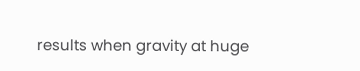results when gravity at huge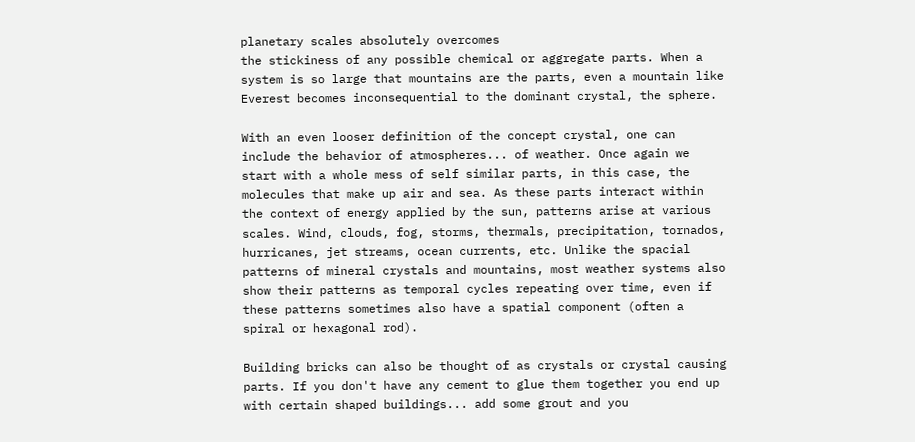planetary scales absolutely overcomes
the stickiness of any possible chemical or aggregate parts. When a
system is so large that mountains are the parts, even a mountain like
Everest becomes inconsequential to the dominant crystal, the sphere.

With an even looser definition of the concept crystal, one can
include the behavior of atmospheres... of weather. Once again we
start with a whole mess of self similar parts, in this case, the
molecules that make up air and sea. As these parts interact within
the context of energy applied by the sun, patterns arise at various
scales. Wind, clouds, fog, storms, thermals, precipitation, tornados,
hurricanes, jet streams, ocean currents, etc. Unlike the spacial
patterns of mineral crystals and mountains, most weather systems also
show their patterns as temporal cycles repeating over time, even if
these patterns sometimes also have a spatial component (often a
spiral or hexagonal rod).

Building bricks can also be thought of as crystals or crystal causing
parts. If you don't have any cement to glue them together you end up
with certain shaped buildings... add some grout and you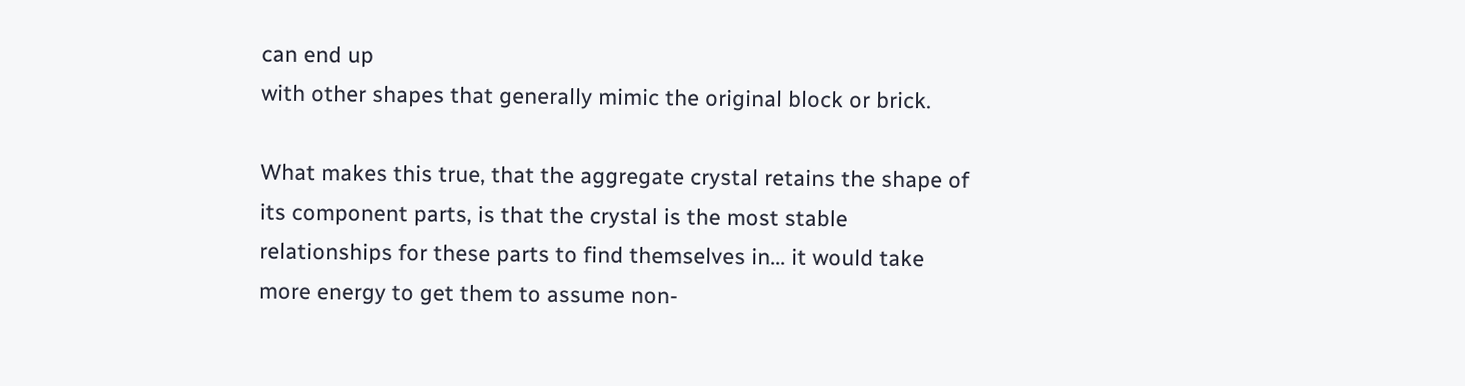can end up
with other shapes that generally mimic the original block or brick.

What makes this true, that the aggregate crystal retains the shape of
its component parts, is that the crystal is the most stable
relationships for these parts to find themselves in... it would take
more energy to get them to assume non-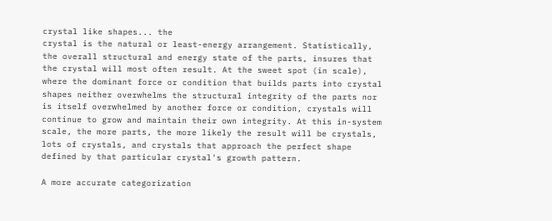crystal like shapes... the
crystal is the natural or least-energy arrangement. Statistically,
the overall structural and energy state of the parts, insures that
the crystal will most often result. At the sweet spot (in scale),
where the dominant force or condition that builds parts into crystal
shapes neither overwhelms the structural integrity of the parts nor
is itself overwhelmed by another force or condition, crystals will
continue to grow and maintain their own integrity. At this in-system
scale, the more parts, the more likely the result will be crystals,
lots of crystals, and crystals that approach the perfect shape
defined by that particular crystal's growth pattern.

A more accurate categorization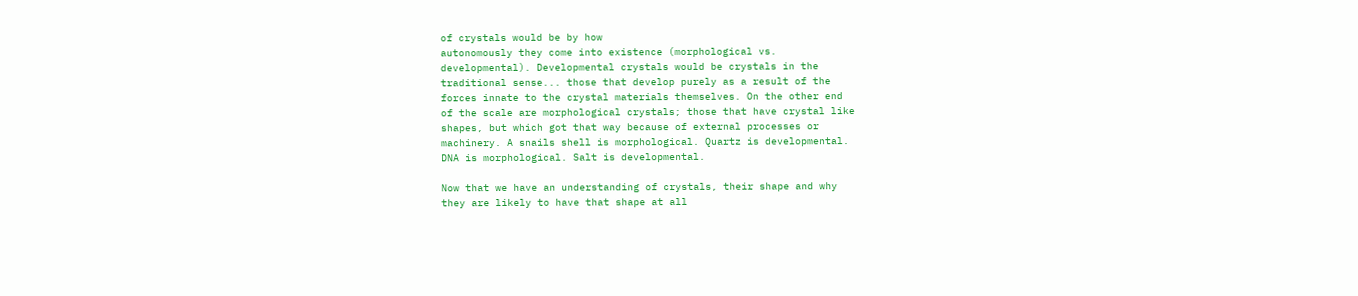of crystals would be by how
autonomously they come into existence (morphological vs.
developmental). Developmental crystals would be crystals in the
traditional sense... those that develop purely as a result of the
forces innate to the crystal materials themselves. On the other end
of the scale are morphological crystals; those that have crystal like
shapes, but which got that way because of external processes or
machinery. A snails shell is morphological. Quartz is developmental.
DNA is morphological. Salt is developmental.

Now that we have an understanding of crystals, their shape and why
they are likely to have that shape at all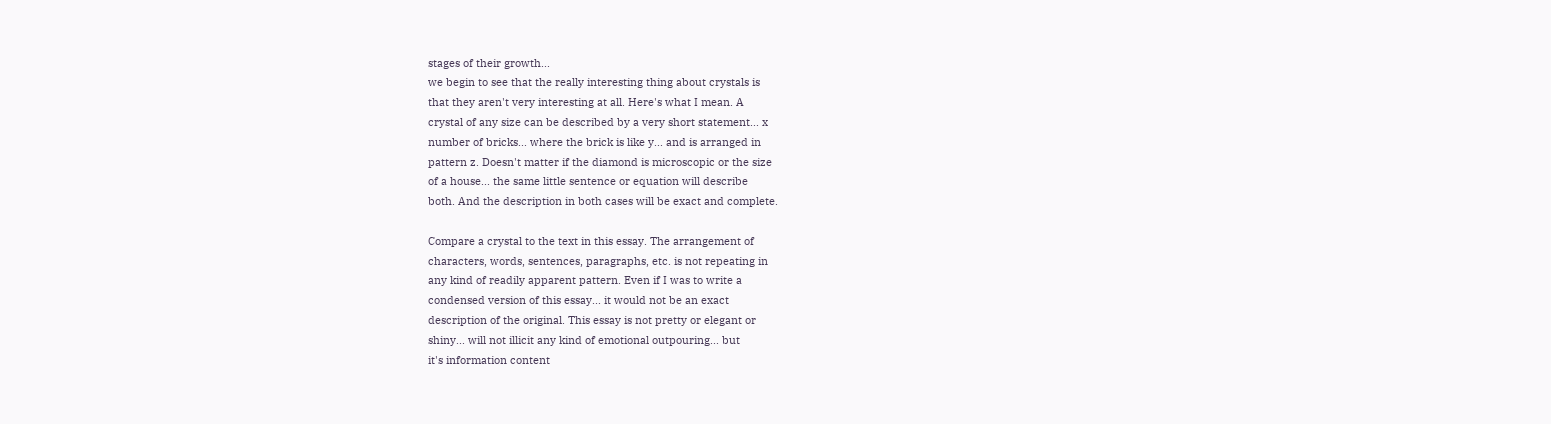stages of their growth...
we begin to see that the really interesting thing about crystals is
that they aren't very interesting at all. Here's what I mean. A
crystal of any size can be described by a very short statement... x
number of bricks... where the brick is like y... and is arranged in
pattern z. Doesn't matter if the diamond is microscopic or the size
of a house... the same little sentence or equation will describe
both. And the description in both cases will be exact and complete.

Compare a crystal to the text in this essay. The arrangement of
characters, words, sentences, paragraphs, etc. is not repeating in
any kind of readily apparent pattern. Even if I was to write a
condensed version of this essay... it would not be an exact
description of the original. This essay is not pretty or elegant or
shiny... will not illicit any kind of emotional outpouring... but
it's information content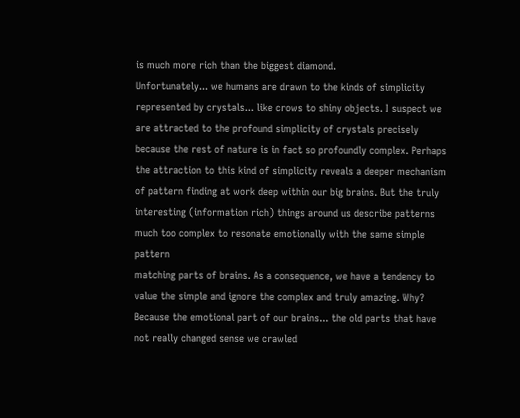is much more rich than the biggest diamond.
Unfortunately... we humans are drawn to the kinds of simplicity
represented by crystals... like crows to shiny objects. I suspect we
are attracted to the profound simplicity of crystals precisely
because the rest of nature is in fact so profoundly complex. Perhaps
the attraction to this kind of simplicity reveals a deeper mechanism
of pattern finding at work deep within our big brains. But the truly
interesting (information rich) things around us describe patterns
much too complex to resonate emotionally with the same simple pattern
matching parts of brains. As a consequence, we have a tendency to
value the simple and ignore the complex and truly amazing. Why?
Because the emotional part of our brains... the old parts that have
not really changed sense we crawled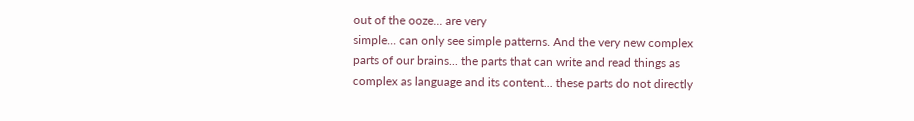out of the ooze... are very
simple... can only see simple patterns. And the very new complex
parts of our brains... the parts that can write and read things as
complex as language and its content... these parts do not directly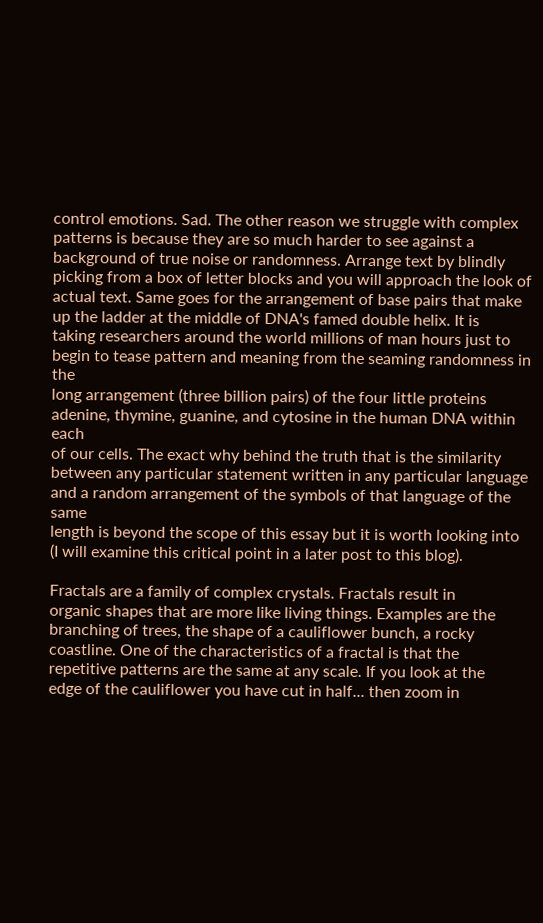control emotions. Sad. The other reason we struggle with complex
patterns is because they are so much harder to see against a
background of true noise or randomness. Arrange text by blindly
picking from a box of letter blocks and you will approach the look of
actual text. Same goes for the arrangement of base pairs that make
up the ladder at the middle of DNA's famed double helix. It is
taking researchers around the world millions of man hours just to
begin to tease pattern and meaning from the seaming randomness in the
long arrangement (three billion pairs) of the four little proteins
adenine, thymine, guanine, and cytosine in the human DNA within each
of our cells. The exact why behind the truth that is the similarity
between any particular statement written in any particular language
and a random arrangement of the symbols of that language of the same
length is beyond the scope of this essay but it is worth looking into
(I will examine this critical point in a later post to this blog).

Fractals are a family of complex crystals. Fractals result in
organic shapes that are more like living things. Examples are the
branching of trees, the shape of a cauliflower bunch, a rocky
coastline. One of the characteristics of a fractal is that the
repetitive patterns are the same at any scale. If you look at the
edge of the cauliflower you have cut in half... then zoom in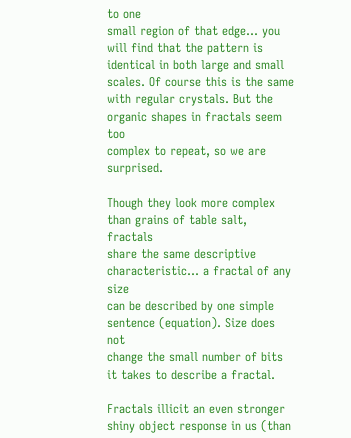to one
small region of that edge... you will find that the pattern is
identical in both large and small scales. Of course this is the same
with regular crystals. But the organic shapes in fractals seem too
complex to repeat, so we are surprised.

Though they look more complex than grains of table salt, fractals
share the same descriptive characteristic... a fractal of any size
can be described by one simple sentence (equation). Size does not
change the small number of bits it takes to describe a fractal.

Fractals illicit an even stronger shiny object response in us (than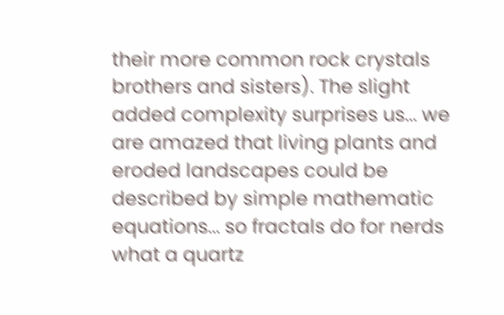their more common rock crystals brothers and sisters). The slight
added complexity surprises us... we are amazed that living plants and
eroded landscapes could be described by simple mathematic
equations... so fractals do for nerds what a quartz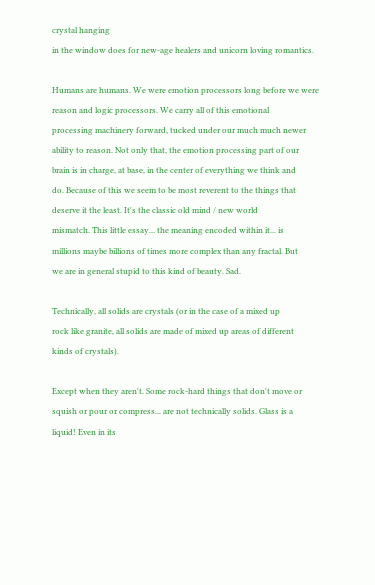crystal hanging
in the window does for new-age healers and unicorn loving romantics.

Humans are humans. We were emotion processors long before we were
reason and logic processors. We carry all of this emotional
processing machinery forward, tucked under our much much newer
ability to reason. Not only that, the emotion processing part of our
brain is in charge, at base, in the center of everything we think and
do. Because of this we seem to be most reverent to the things that
deserve it the least. It's the classic old mind / new world
mismatch. This little essay... the meaning encoded within it... is
millions maybe billions of times more complex than any fractal. But
we are in general stupid to this kind of beauty. Sad.

Technically, all solids are crystals (or in the case of a mixed up
rock like granite, all solids are made of mixed up areas of different
kinds of crystals).

Except when they aren't. Some rock-hard things that don't move or
squish or pour or compress... are not technically solids. Glass is a
liquid! Even in its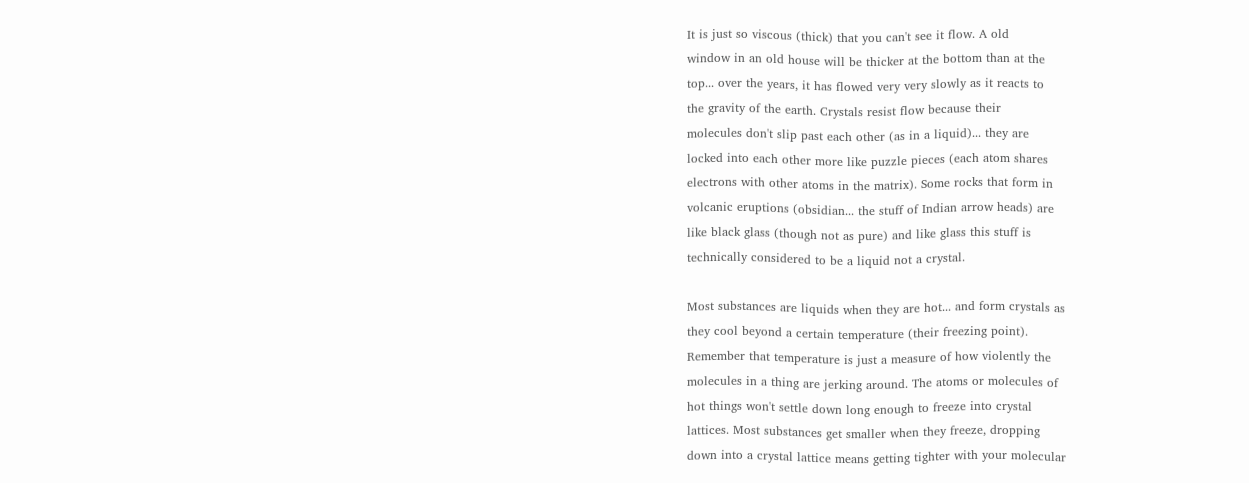It is just so viscous (thick) that you can't see it flow. A old
window in an old house will be thicker at the bottom than at the
top... over the years, it has flowed very very slowly as it reacts to
the gravity of the earth. Crystals resist flow because their
molecules don't slip past each other (as in a liquid)... they are
locked into each other more like puzzle pieces (each atom shares
electrons with other atoms in the matrix). Some rocks that form in
volcanic eruptions (obsidian... the stuff of Indian arrow heads) are
like black glass (though not as pure) and like glass this stuff is
technically considered to be a liquid not a crystal.

Most substances are liquids when they are hot... and form crystals as
they cool beyond a certain temperature (their freezing point).
Remember that temperature is just a measure of how violently the
molecules in a thing are jerking around. The atoms or molecules of
hot things won't settle down long enough to freeze into crystal
lattices. Most substances get smaller when they freeze, dropping
down into a crystal lattice means getting tighter with your molecular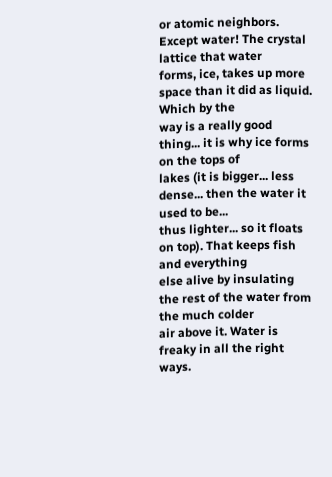or atomic neighbors. Except water! The crystal lattice that water
forms, ice, takes up more space than it did as liquid. Which by the
way is a really good thing... it is why ice forms on the tops of
lakes (it is bigger... less dense... then the water it used to be...
thus lighter... so it floats on top). That keeps fish and everything
else alive by insulating the rest of the water from the much colder
air above it. Water is freaky in all the right ways.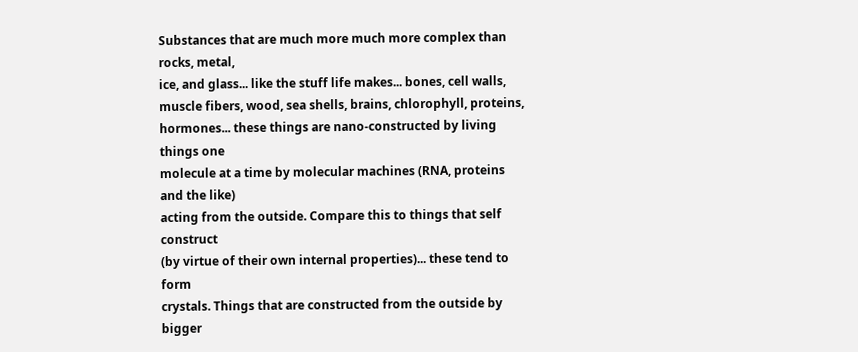Substances that are much more much more complex than rocks, metal,
ice, and glass... like the stuff life makes... bones, cell walls,
muscle fibers, wood, sea shells, brains, chlorophyll, proteins,
hormones... these things are nano-constructed by living things one
molecule at a time by molecular machines (RNA, proteins and the like)
acting from the outside. Compare this to things that self construct
(by virtue of their own internal properties)... these tend to form
crystals. Things that are constructed from the outside by bigger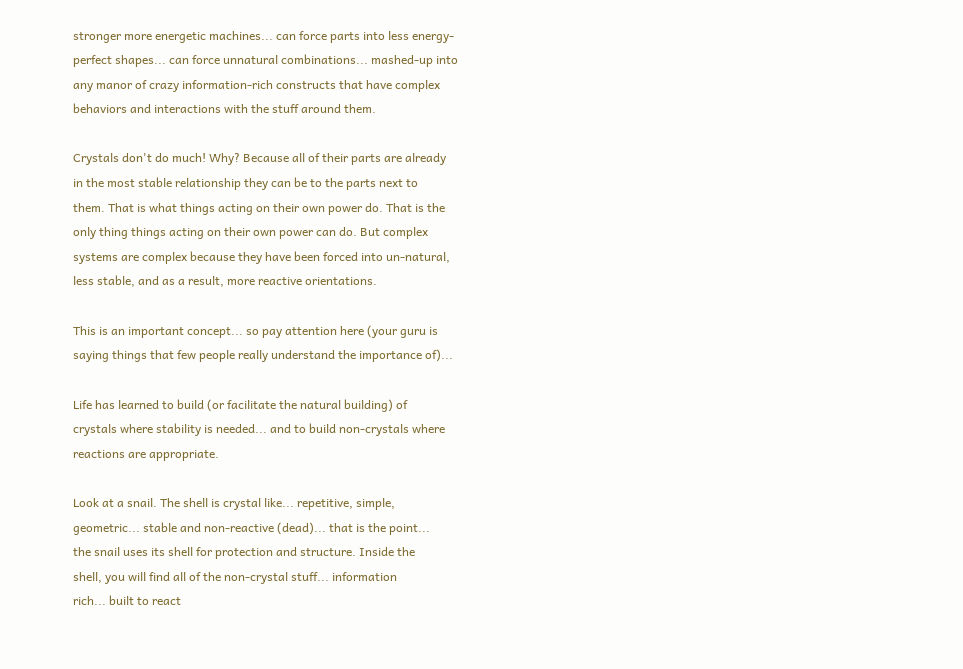stronger more energetic machines... can force parts into less energy-
perfect shapes... can force unnatural combinations... mashed-up into
any manor of crazy information-rich constructs that have complex
behaviors and interactions with the stuff around them.

Crystals don't do much! Why? Because all of their parts are already
in the most stable relationship they can be to the parts next to
them. That is what things acting on their own power do. That is the
only thing things acting on their own power can do. But complex
systems are complex because they have been forced into un-natural,
less stable, and as a result, more reactive orientations.

This is an important concept... so pay attention here (your guru is
saying things that few people really understand the importance of)...

Life has learned to build (or facilitate the natural building) of
crystals where stability is needed... and to build non-crystals where
reactions are appropriate.

Look at a snail. The shell is crystal like... repetitive, simple,
geometric... stable and non-reactive (dead)... that is the point...
the snail uses its shell for protection and structure. Inside the
shell, you will find all of the non-crystal stuff... information
rich... built to react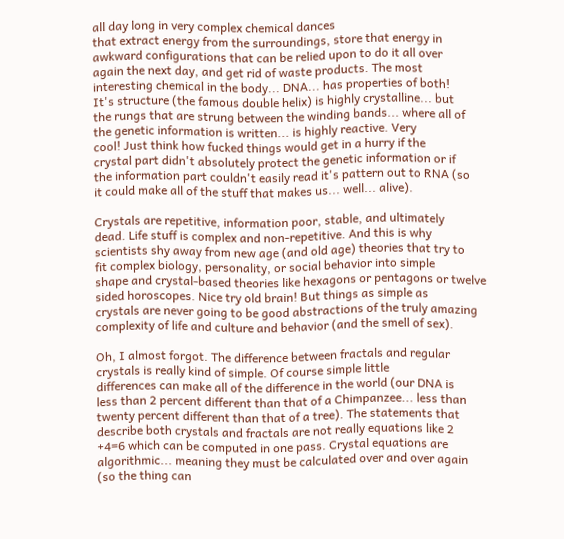all day long in very complex chemical dances
that extract energy from the surroundings, store that energy in
awkward configurations that can be relied upon to do it all over
again the next day, and get rid of waste products. The most
interesting chemical in the body... DNA... has properties of both!
It's structure (the famous double helix) is highly crystalline... but
the rungs that are strung between the winding bands... where all of
the genetic information is written... is highly reactive. Very
cool! Just think how fucked things would get in a hurry if the
crystal part didn't absolutely protect the genetic information or if
the information part couldn't easily read it's pattern out to RNA (so
it could make all of the stuff that makes us... well... alive).

Crystals are repetitive, information poor, stable, and ultimately
dead. Life stuff is complex and non-repetitive. And this is why
scientists shy away from new age (and old age) theories that try to
fit complex biology, personality, or social behavior into simple
shape and crystal-based theories like hexagons or pentagons or twelve
sided horoscopes. Nice try old brain! But things as simple as
crystals are never going to be good abstractions of the truly amazing
complexity of life and culture and behavior (and the smell of sex).

Oh, I almost forgot. The difference between fractals and regular
crystals is really kind of simple. Of course simple little
differences can make all of the difference in the world (our DNA is
less than 2 percent different than that of a Chimpanzee... less than
twenty percent different than that of a tree). The statements that
describe both crystals and fractals are not really equations like 2
+4=6 which can be computed in one pass. Crystal equations are
algorithmic... meaning they must be calculated over and over again
(so the thing can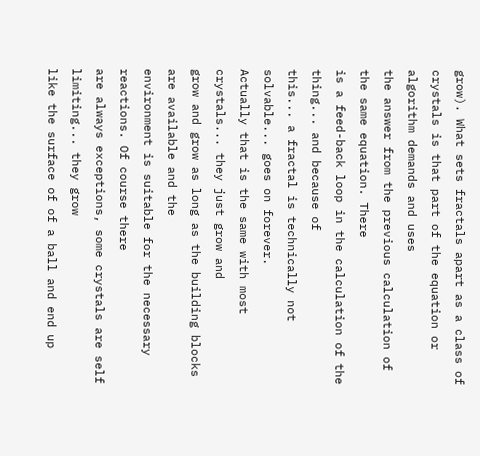grow). What sets fractals apart as a class of
crystals is that part of the equation or algorithm demands and uses
the answer from the previous calculation of the same equation. There
is a feed-back loop in the calculation of the thing... and because of
this... a fractal is technically not solvable... goes on forever.
Actually that is the same with most crystals... they just grow and
grow and grow as long as the building blocks are available and the
environment is suitable for the necessary reactions. Of course there
are always exceptions, some crystals are self limiting... they grow
like the surface of of a ball and end up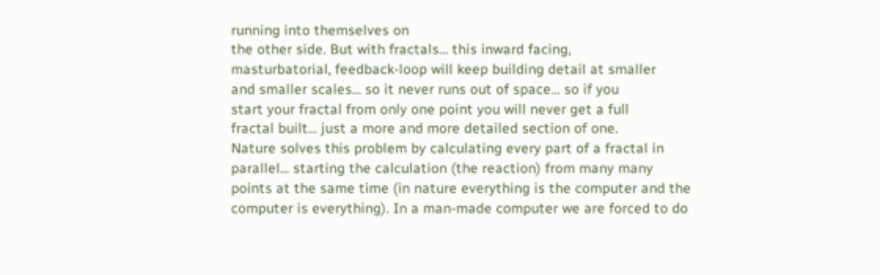running into themselves on
the other side. But with fractals... this inward facing,
masturbatorial, feedback-loop will keep building detail at smaller
and smaller scales... so it never runs out of space... so if you
start your fractal from only one point you will never get a full
fractal built... just a more and more detailed section of one.
Nature solves this problem by calculating every part of a fractal in
parallel... starting the calculation (the reaction) from many many
points at the same time (in nature everything is the computer and the
computer is everything). In a man-made computer we are forced to do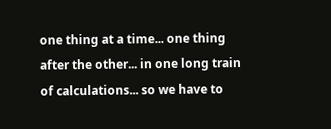one thing at a time... one thing after the other... in one long train
of calculations... so we have to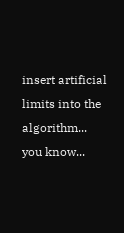insert artificial limits into the
algorithm... you know...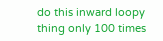do this inward loopy thing only 100 times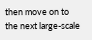then move on to the next large-scale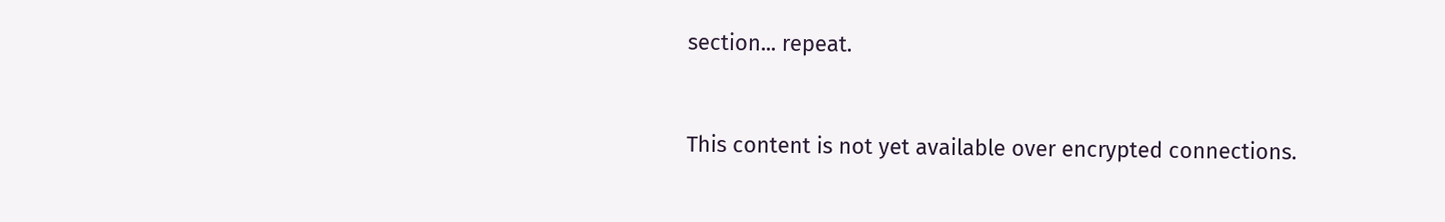section... repeat.


This content is not yet available over encrypted connections.